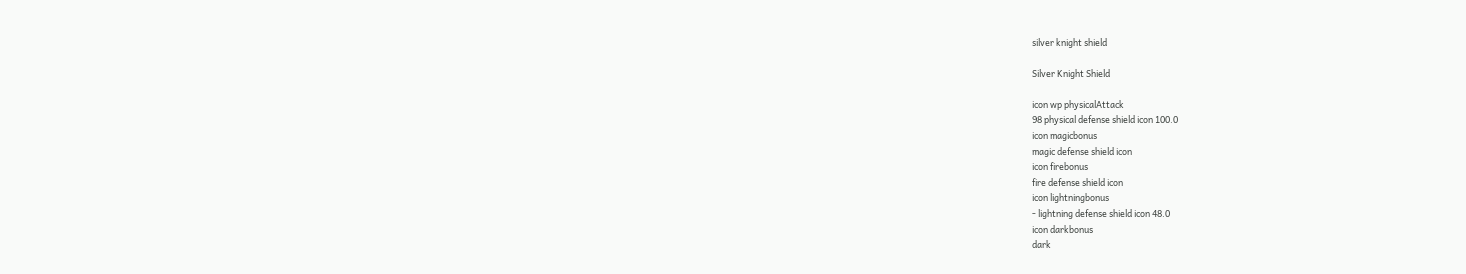silver knight shield

Silver Knight Shield

icon wp physicalAttack
98 physical defense shield icon 100.0
icon magicbonus
magic defense shield icon
icon firebonus
fire defense shield icon
icon lightningbonus
- lightning defense shield icon 48.0
icon darkbonus
dark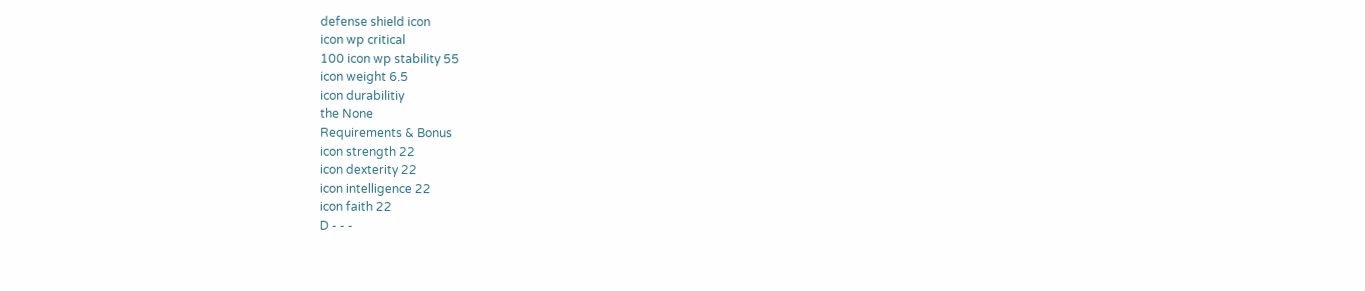defense shield icon
icon wp critical
100 icon wp stability 55
icon weight 6.5
icon durabilitiy
the None
Requirements & Bonus
icon strength 22
icon dexterity 22
icon intelligence 22
icon faith 22
D - - -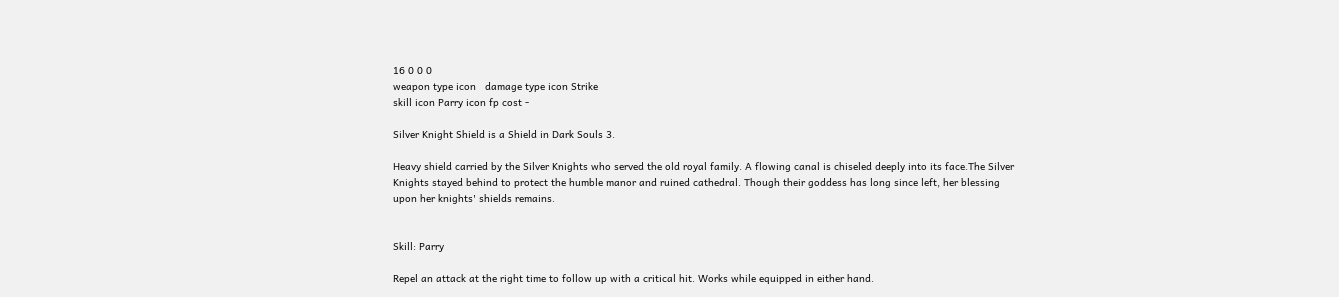16 0 0 0
weapon type icon   damage type icon Strike
skill icon Parry icon fp cost -

Silver Knight Shield is a Shield in Dark Souls 3.

Heavy shield carried by the Silver Knights who served the old royal family. A flowing canal is chiseled deeply into its face.The Silver Knights stayed behind to protect the humble manor and ruined cathedral. Though their goddess has long since left, her blessing upon her knights' shields remains.


Skill: Parry

Repel an attack at the right time to follow up with a critical hit. Works while equipped in either hand.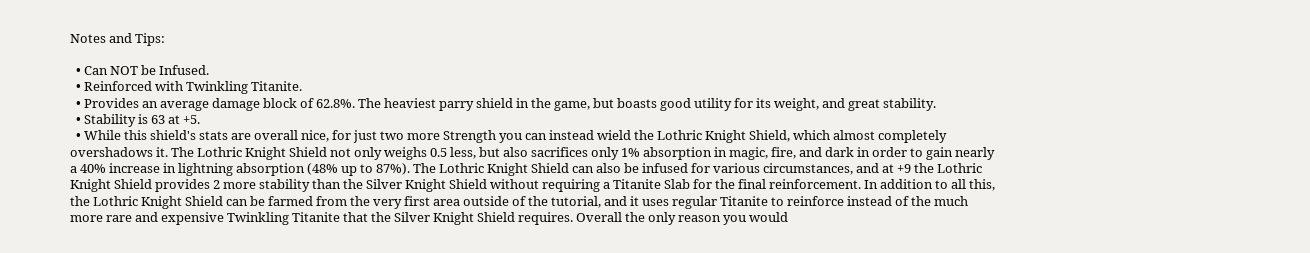Notes and Tips:

  • Can NOT be Infused.
  • Reinforced with Twinkling Titanite.
  • Provides an average damage block of 62.8%. The heaviest parry shield in the game, but boasts good utility for its weight, and great stability.
  • Stability is 63 at +5.
  • While this shield's stats are overall nice, for just two more Strength you can instead wield the Lothric Knight Shield, which almost completely overshadows it. The Lothric Knight Shield not only weighs 0.5 less, but also sacrifices only 1% absorption in magic, fire, and dark in order to gain nearly a 40% increase in lightning absorption (48% up to 87%). The Lothric Knight Shield can also be infused for various circumstances, and at +9 the Lothric Knight Shield provides 2 more stability than the Silver Knight Shield without requiring a Titanite Slab for the final reinforcement. In addition to all this, the Lothric Knight Shield can be farmed from the very first area outside of the tutorial, and it uses regular Titanite to reinforce instead of the much more rare and expensive Twinkling Titanite that the Silver Knight Shield requires. Overall the only reason you would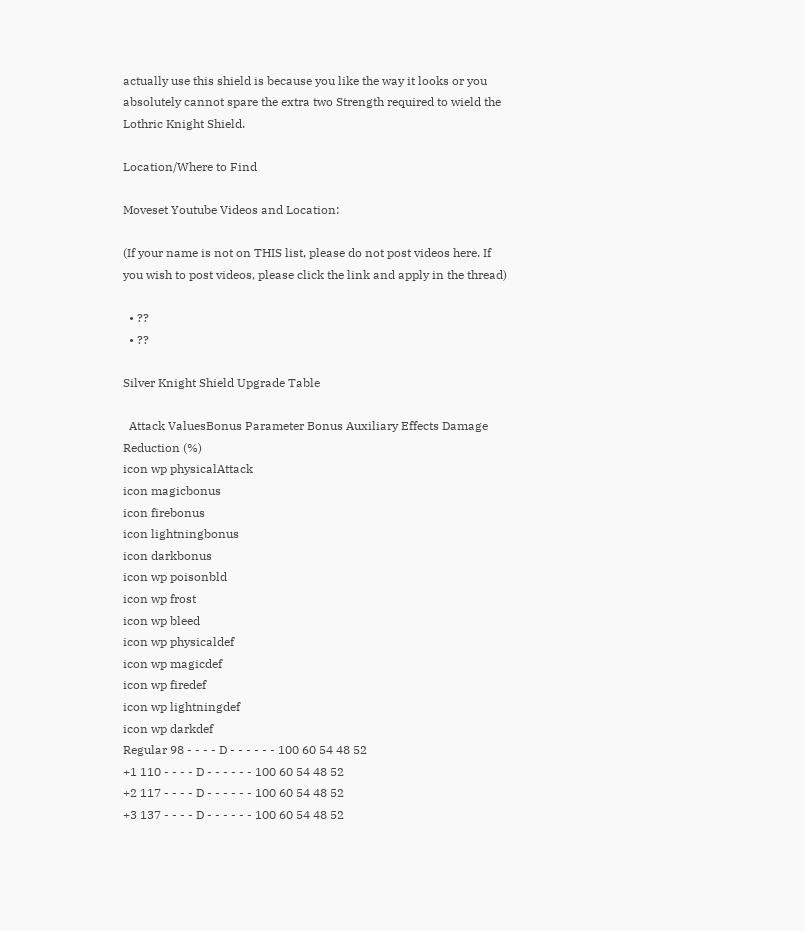actually use this shield is because you like the way it looks or you absolutely cannot spare the extra two Strength required to wield the Lothric Knight Shield.

Location/Where to Find

Moveset Youtube Videos and Location:

(If your name is not on THIS list, please do not post videos here. If you wish to post videos, please click the link and apply in the thread)

  • ??
  • ??

Silver Knight Shield Upgrade Table

  Attack ValuesBonus Parameter Bonus Auxiliary Effects Damage Reduction (%)
icon wp physicalAttack
icon magicbonus
icon firebonus
icon lightningbonus
icon darkbonus
icon wp poisonbld
icon wp frost
icon wp bleed
icon wp physicaldef
icon wp magicdef
icon wp firedef
icon wp lightningdef
icon wp darkdef
Regular 98 - - - - D - - - - - - 100 60 54 48 52
+1 110 - - - - D - - - - - - 100 60 54 48 52
+2 117 - - - - D - - - - - - 100 60 54 48 52
+3 137 - - - - D - - - - - - 100 60 54 48 52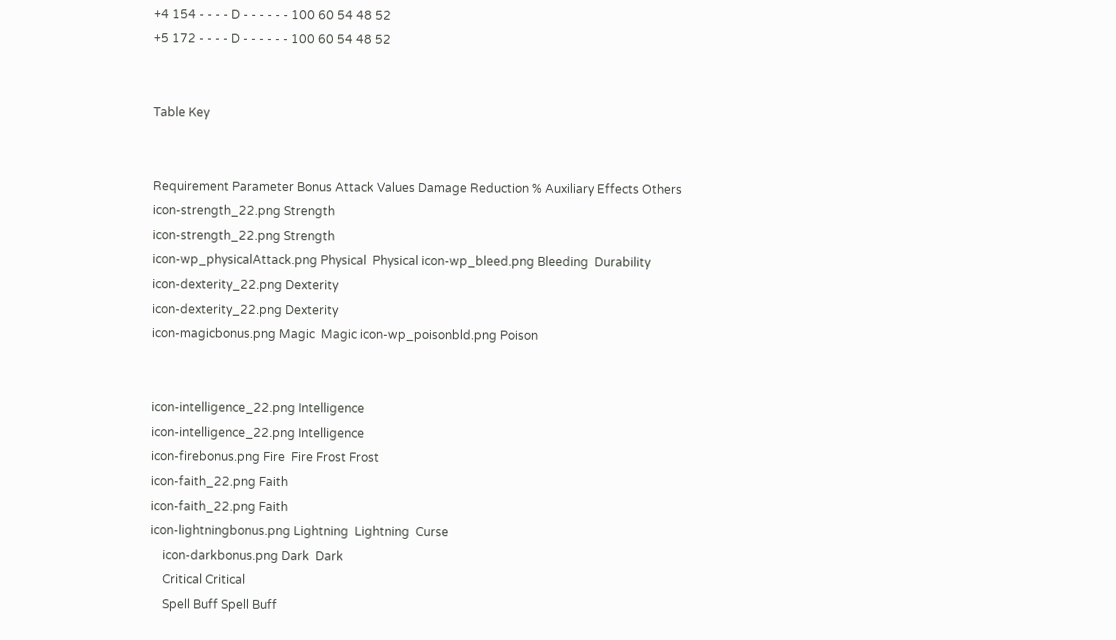+4 154 - - - - D - - - - - - 100 60 54 48 52
+5 172 - - - - D - - - - - - 100 60 54 48 52


Table Key


Requirement Parameter Bonus Attack Values Damage Reduction % Auxiliary Effects Others
icon-strength_22.png Strength
icon-strength_22.png Strength
icon-wp_physicalAttack.png Physical  Physical icon-wp_bleed.png Bleeding  Durability
icon-dexterity_22.png Dexterity
icon-dexterity_22.png Dexterity
icon-magicbonus.png Magic  Magic icon-wp_poisonbld.png Poison


icon-intelligence_22.png Intelligence
icon-intelligence_22.png Intelligence
icon-firebonus.png Fire  Fire Frost Frost
icon-faith_22.png Faith
icon-faith_22.png Faith
icon-lightningbonus.png Lightning  Lightning  Curse
    icon-darkbonus.png Dark  Dark
    Critical Critical
    Spell Buff Spell Buff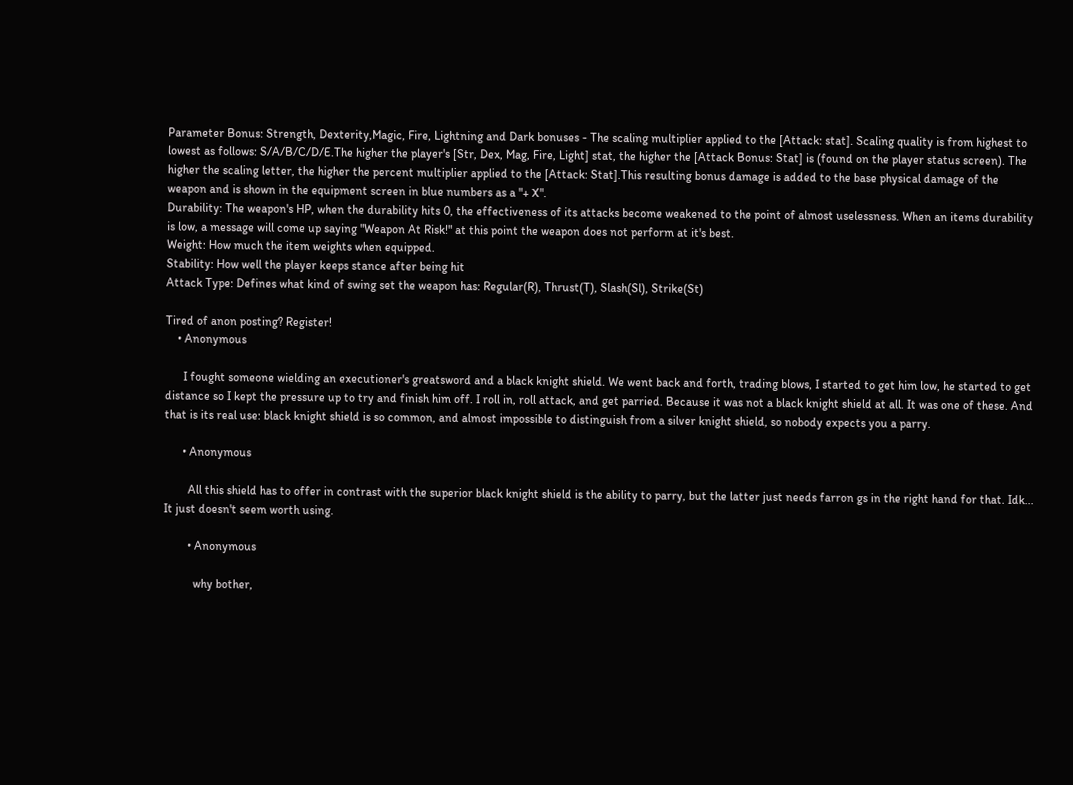Parameter Bonus: Strength, Dexterity,Magic, Fire, Lightning and Dark bonuses - The scaling multiplier applied to the [Attack: stat]. Scaling quality is from highest to lowest as follows: S/A/B/C/D/E.The higher the player's [Str, Dex, Mag, Fire, Light] stat, the higher the [Attack Bonus: Stat] is (found on the player status screen). The higher the scaling letter, the higher the percent multiplier applied to the [Attack: Stat].This resulting bonus damage is added to the base physical damage of the weapon and is shown in the equipment screen in blue numbers as a "+ X".
Durability: The weapon's HP, when the durability hits 0, the effectiveness of its attacks become weakened to the point of almost uselessness. When an items durability is low, a message will come up saying "Weapon At Risk!" at this point the weapon does not perform at it's best.
Weight: How much the item weights when equipped.
Stability: How well the player keeps stance after being hit
Attack Type: Defines what kind of swing set the weapon has: Regular(R), Thrust(T), Slash(Sl), Strike(St)

Tired of anon posting? Register!
    • Anonymous

      I fought someone wielding an executioner's greatsword and a black knight shield. We went back and forth, trading blows, I started to get him low, he started to get distance so I kept the pressure up to try and finish him off. I roll in, roll attack, and get parried. Because it was not a black knight shield at all. It was one of these. And that is its real use: black knight shield is so common, and almost impossible to distinguish from a silver knight shield, so nobody expects you a parry.

      • Anonymous

        All this shield has to offer in contrast with the superior black knight shield is the ability to parry, but the latter just needs farron gs in the right hand for that. Idk... It just doesn't seem worth using.

        • Anonymous

          why bother,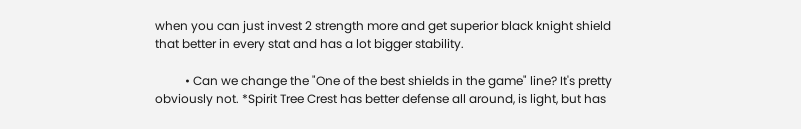when you can just invest 2 strength more and get superior black knight shield that better in every stat and has a lot bigger stability.

          • Can we change the "One of the best shields in the game" line? It's pretty obviously not. *Spirit Tree Crest has better defense all around, is light, but has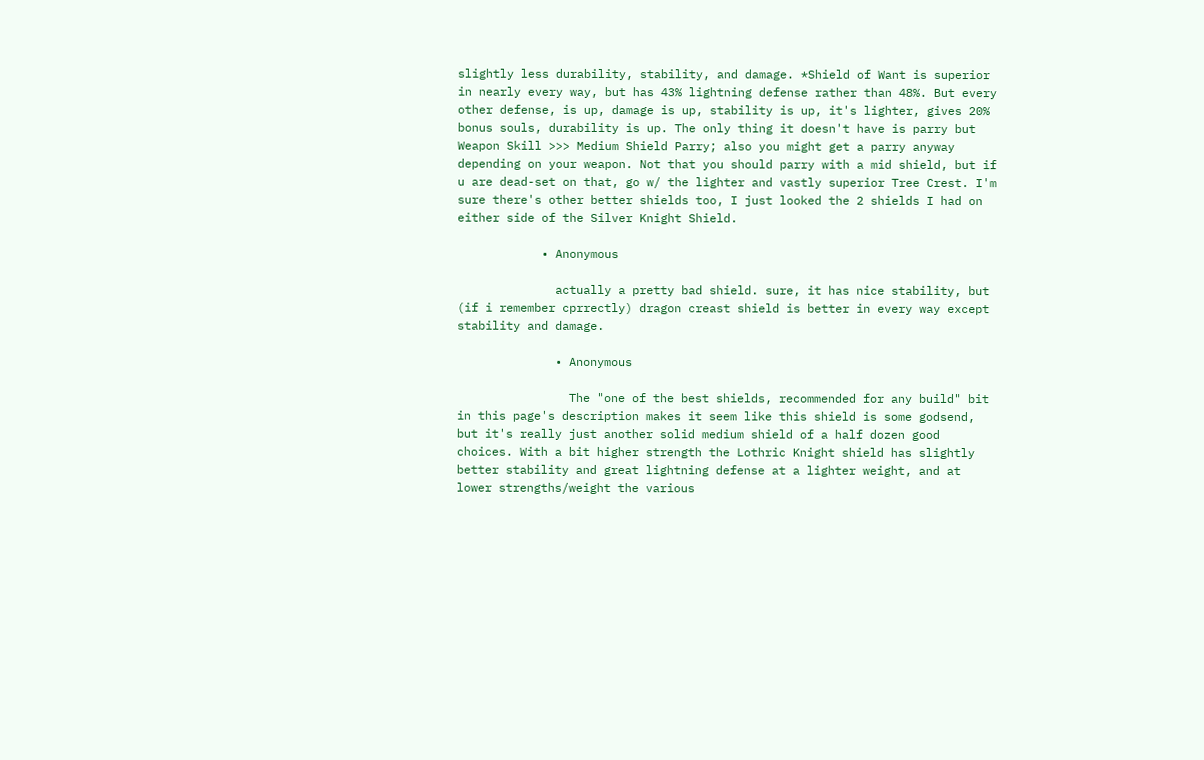slightly less durability, stability, and damage. *Shield of Want is superior in nearly every way, but has 43% lightning defense rather than 48%. But every other defense, is up, damage is up, stability is up, it's lighter, gives 20% bonus souls, durability is up. The only thing it doesn't have is parry but Weapon Skill >>> Medium Shield Parry; also you might get a parry anyway depending on your weapon. Not that you should parry with a mid shield, but if u are dead-set on that, go w/ the lighter and vastly superior Tree Crest. I'm sure there's other better shields too, I just looked the 2 shields I had on either side of the Silver Knight Shield.

            • Anonymous

              actually a pretty bad shield. sure, it has nice stability, but (if i remember cprrectly) dragon creast shield is better in every way except stability and damage.

              • Anonymous

                The "one of the best shields, recommended for any build" bit in this page's description makes it seem like this shield is some godsend, but it's really just another solid medium shield of a half dozen good choices. With a bit higher strength the Lothric Knight shield has slightly better stability and great lightning defense at a lighter weight, and at lower strengths/weight the various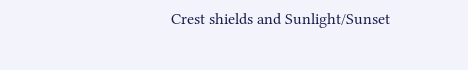Crest shields and Sunlight/Sunset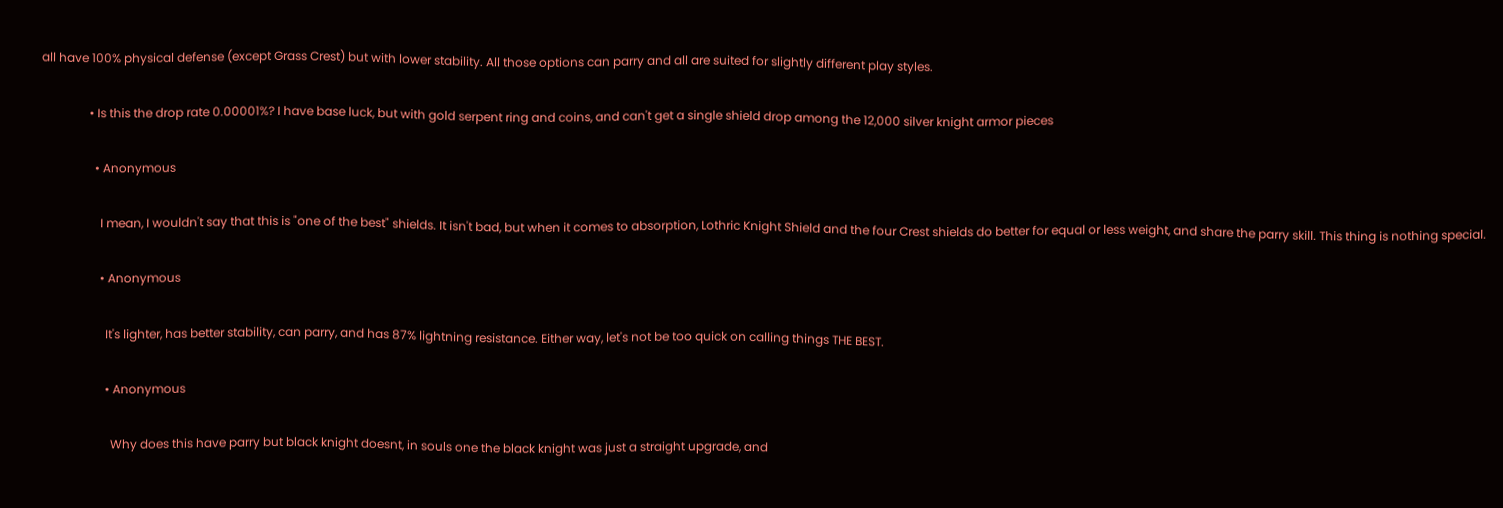all have 100% physical defense (except Grass Crest) but with lower stability. All those options can parry and all are suited for slightly different play styles.

                • Is this the drop rate 0.00001%? I have base luck, but with gold serpent ring and coins, and can't get a single shield drop among the 12,000 silver knight armor pieces

                  • Anonymous

                    I mean, I wouldn't say that this is "one of the best" shields. It isn't bad, but when it comes to absorption, Lothric Knight Shield and the four Crest shields do better for equal or less weight, and share the parry skill. This thing is nothing special.

                    • Anonymous

                      It's lighter, has better stability, can parry, and has 87% lightning resistance. Either way, let's not be too quick on calling things THE BEST.

                      • Anonymous

                        Why does this have parry but black knight doesnt, in souls one the black knight was just a straight upgrade, and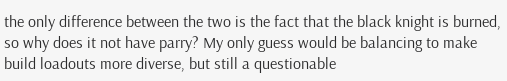the only difference between the two is the fact that the black knight is burned, so why does it not have parry? My only guess would be balancing to make build loadouts more diverse, but still a questionable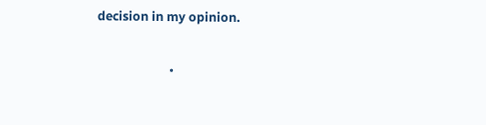decision in my opinion.

                        •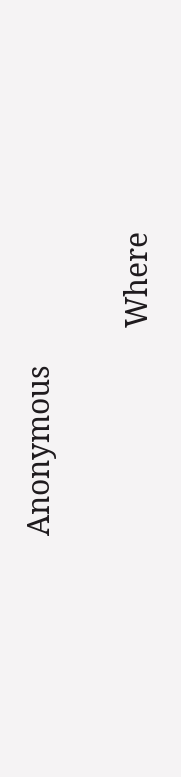Anonymous

                          Where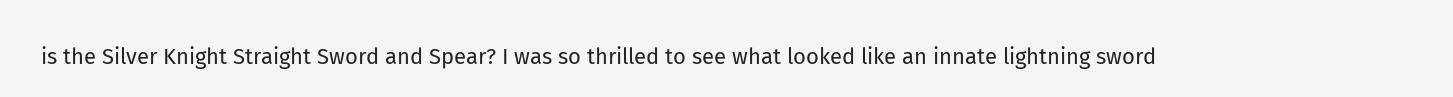is the Silver Knight Straight Sword and Spear? I was so thrilled to see what looked like an innate lightning sword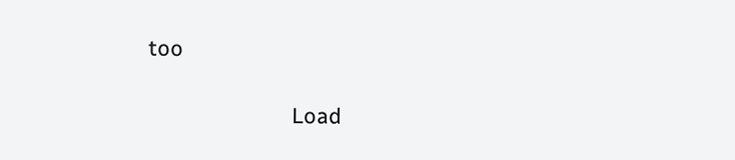too

                        Load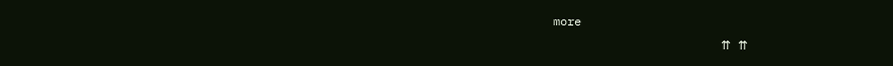more
                        ⇈ ⇈